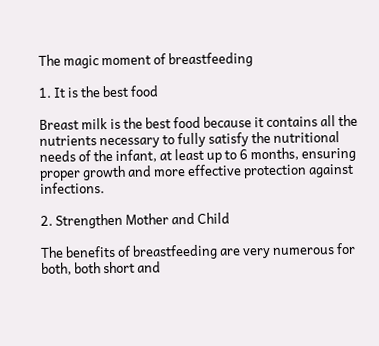The magic moment of breastfeeding

1. It is the best food

Breast milk is the best food because it contains all the nutrients necessary to fully satisfy the nutritional needs of the infant, at least up to 6 months, ensuring proper growth and more effective protection against infections.

2. Strengthen Mother and Child

The benefits of breastfeeding are very numerous for both, both short and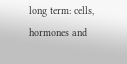long term: cells, hormones and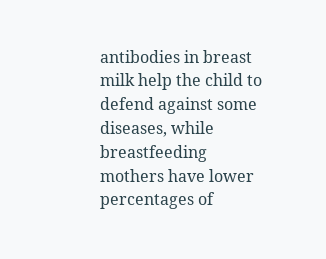antibodies in breast milk help the child to defend against some diseases, while breastfeeding mothers have lower percentages of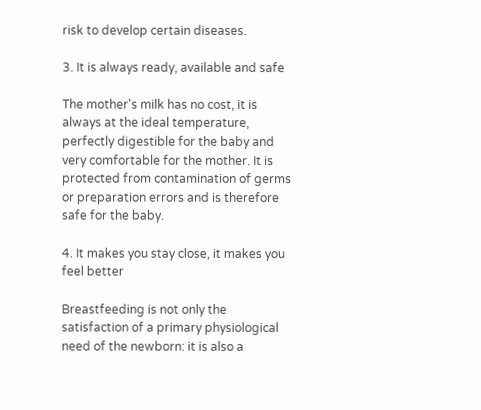risk to develop certain diseases.

3. It is always ready, available and safe

The mother's milk has no cost, it is always at the ideal temperature, perfectly digestible for the baby and very comfortable for the mother. It is protected from contamination of germs or preparation errors and is therefore safe for the baby.

4. It makes you stay close, it makes you feel better

Breastfeeding is not only the satisfaction of a primary physiological need of the newborn: it is also a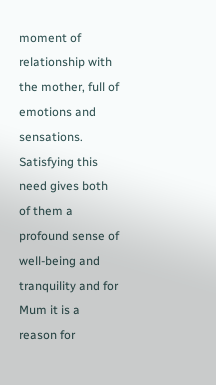moment of relationship with the mother, full of emotions and sensations. Satisfying this need gives both of them a profound sense of well-being and tranquility and for Mum it is a reason for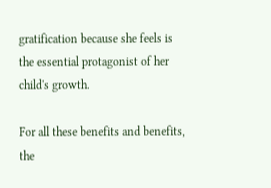gratification because she feels is the essential protagonist of her child's growth.

For all these benefits and benefits, the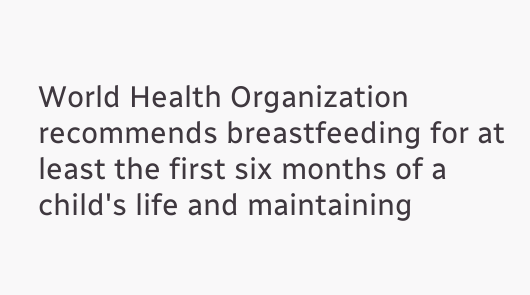World Health Organization recommends breastfeeding for at least the first six months of a child's life and maintaining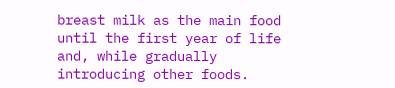breast milk as the main food until the first year of life and, while gradually introducing other foods.